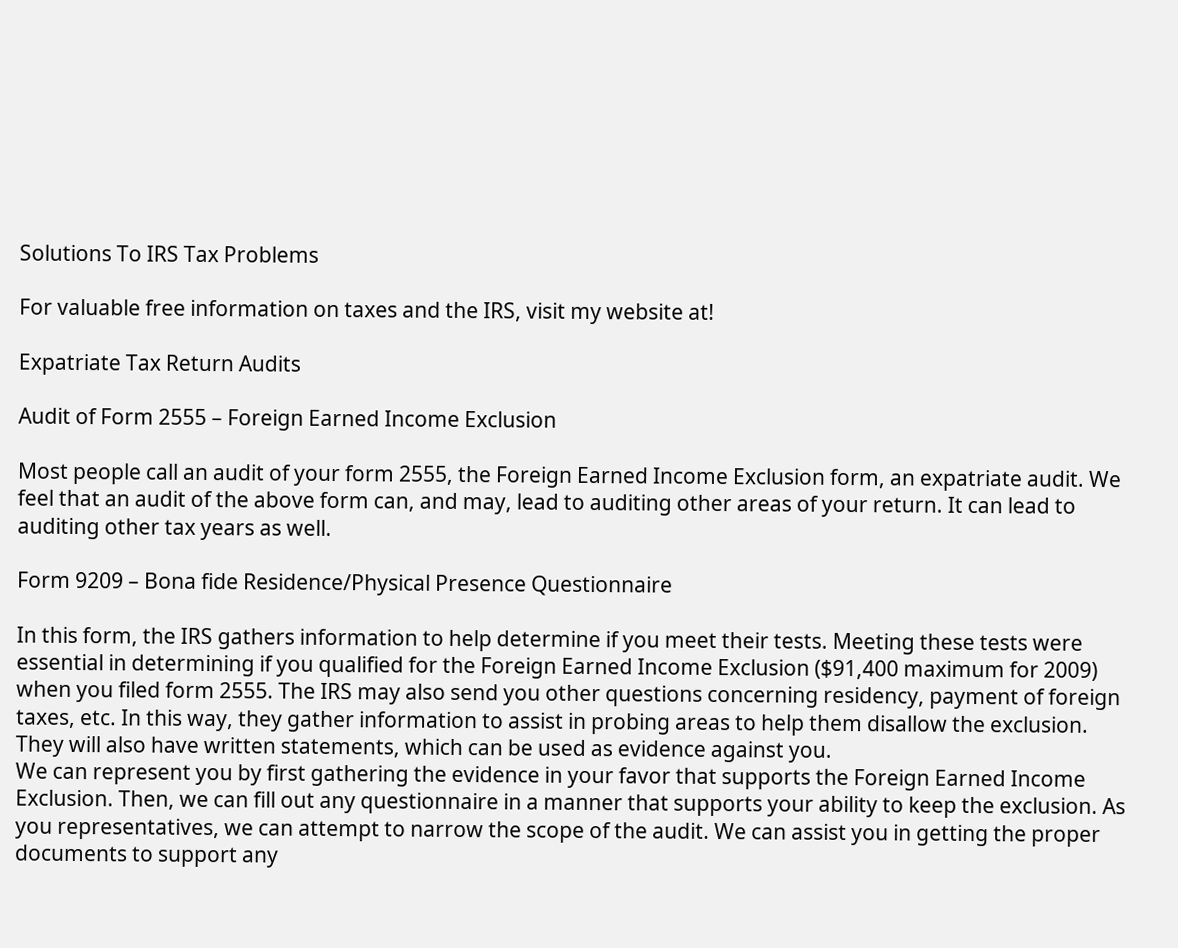Solutions To IRS Tax Problems

For valuable free information on taxes and the IRS, visit my website at!

Expatriate Tax Return Audits

Audit of Form 2555 – Foreign Earned Income Exclusion

Most people call an audit of your form 2555, the Foreign Earned Income Exclusion form, an expatriate audit. We feel that an audit of the above form can, and may, lead to auditing other areas of your return. It can lead to auditing other tax years as well.

Form 9209 – Bona fide Residence/Physical Presence Questionnaire

In this form, the IRS gathers information to help determine if you meet their tests. Meeting these tests were essential in determining if you qualified for the Foreign Earned Income Exclusion ($91,400 maximum for 2009) when you filed form 2555. The IRS may also send you other questions concerning residency, payment of foreign taxes, etc. In this way, they gather information to assist in probing areas to help them disallow the exclusion. They will also have written statements, which can be used as evidence against you.
We can represent you by first gathering the evidence in your favor that supports the Foreign Earned Income Exclusion. Then, we can fill out any questionnaire in a manner that supports your ability to keep the exclusion. As you representatives, we can attempt to narrow the scope of the audit. We can assist you in getting the proper documents to support any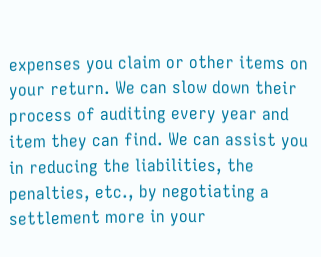expenses you claim or other items on your return. We can slow down their process of auditing every year and item they can find. We can assist you in reducing the liabilities, the penalties, etc., by negotiating a settlement more in your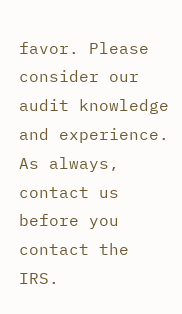favor. Please consider our audit knowledge and experience. As always, contact us before you contact the IRS.